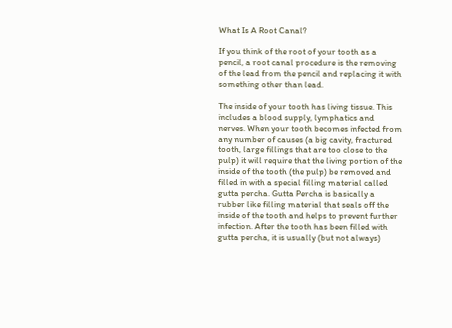What Is A Root Canal?

If you think of the root of your tooth as a pencil, a root canal procedure is the removing of the lead from the pencil and replacing it with something other than lead.

The inside of your tooth has living tissue. This includes a blood supply, lymphatics and nerves. When your tooth becomes infected from any number of causes (a big cavity, fractured tooth, large fillings that are too close to the pulp) it will require that the living portion of the inside of the tooth (the pulp) be removed and filled in with a special filling material called gutta percha. Gutta Percha is basically a rubber like filling material that seals off the inside of the tooth and helps to prevent further infection. After the tooth has been filled with gutta percha, it is usually (but not always)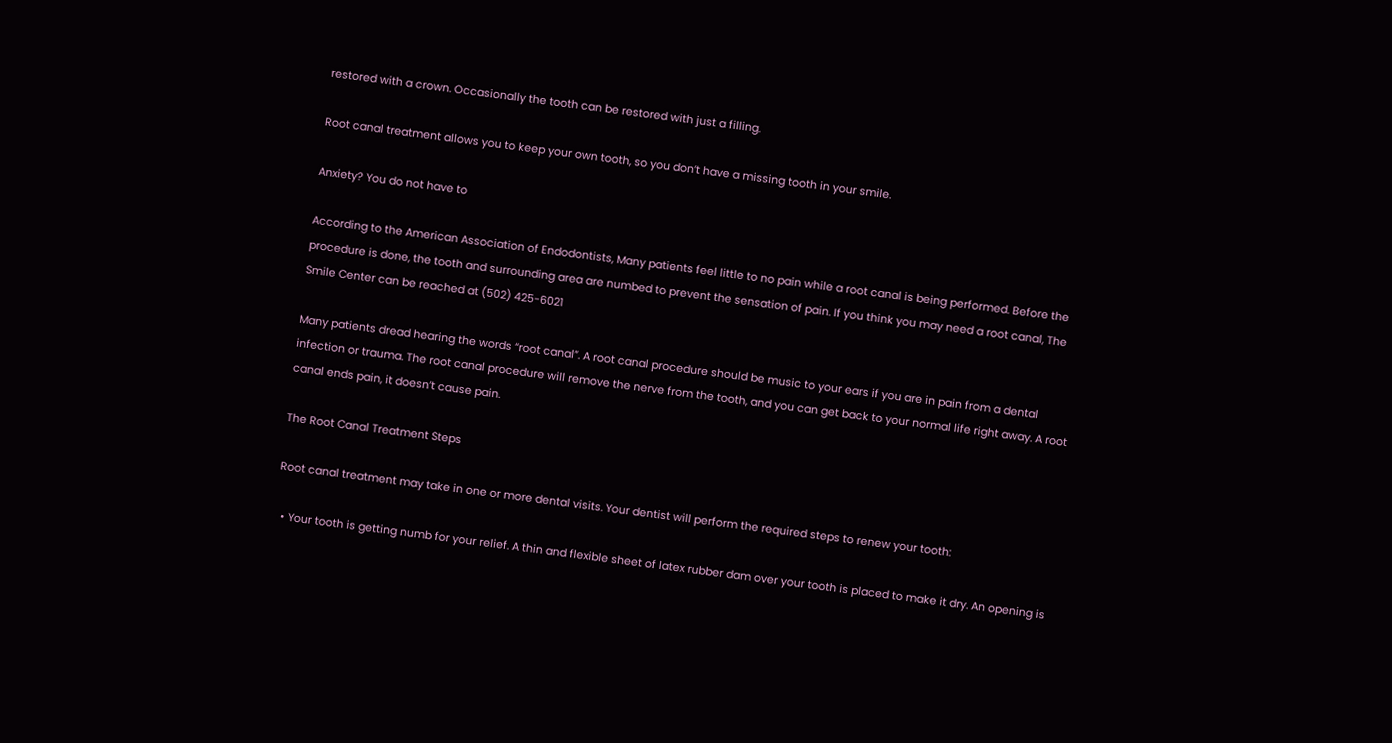restored with a crown. Occasionally the tooth can be restored with just a filling.

Root canal treatment allows you to keep your own tooth, so you don’t have a missing tooth in your smile.

Anxiety? You do not have to

According to the American Association of Endodontists, Many patients feel little to no pain while a root canal is being performed. Before the procedure is done, the tooth and surrounding area are numbed to prevent the sensation of pain. If you think you may need a root canal, The Smile Center can be reached at (502) 425-6021

Many patients dread hearing the words “root canal”. A root canal procedure should be music to your ears if you are in pain from a dental infection or trauma. The root canal procedure will remove the nerve from the tooth, and you can get back to your normal life right away. A root canal ends pain, it doesn’t cause pain.

The Root Canal Treatment Steps

Root canal treatment may take in one or more dental visits. Your dentist will perform the required steps to renew your tooth:

  • Your tooth is getting numb for your relief. A thin and flexible sheet of latex rubber dam over your tooth is placed to make it dry. An opening is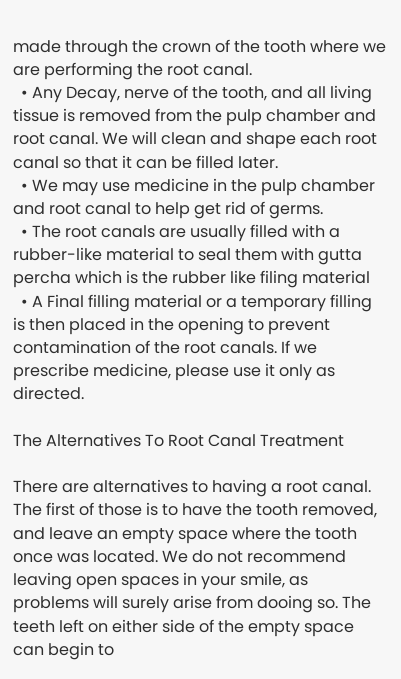made through the crown of the tooth where we are performing the root canal.
  • Any Decay, nerve of the tooth, and all living tissue is removed from the pulp chamber and root canal. We will clean and shape each root canal so that it can be filled later.
  • We may use medicine in the pulp chamber and root canal to help get rid of germs.
  • The root canals are usually filled with a rubber-like material to seal them with gutta percha which is the rubber like filing material
  • A Final filling material or a temporary filling is then placed in the opening to prevent contamination of the root canals. If we prescribe medicine, please use it only as directed.

The Alternatives To Root Canal Treatment

There are alternatives to having a root canal. The first of those is to have the tooth removed, and leave an empty space where the tooth once was located. We do not recommend leaving open spaces in your smile, as problems will surely arise from dooing so. The teeth left on either side of the empty space can begin to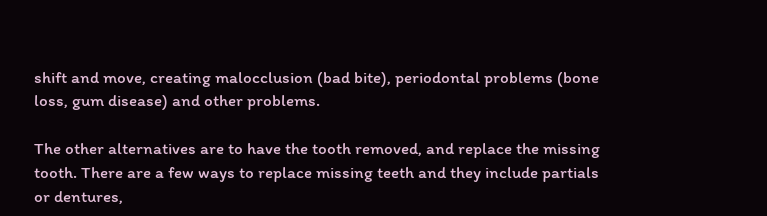shift and move, creating malocclusion (bad bite), periodontal problems (bone loss, gum disease) and other problems.

The other alternatives are to have the tooth removed, and replace the missing tooth. There are a few ways to replace missing teeth and they include partials or dentures,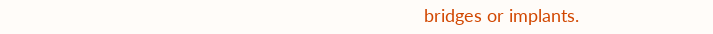bridges or implants.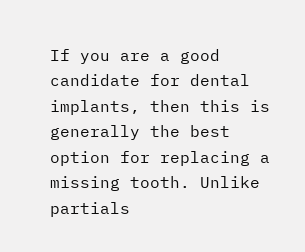If you are a good candidate for dental implants, then this is generally the best option for replacing a missing tooth. Unlike partials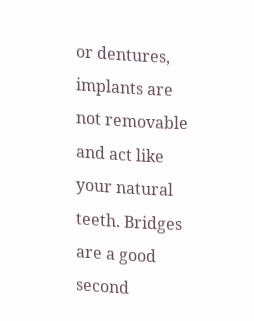or dentures, implants are not removable and act like your natural teeth. Bridges are a good second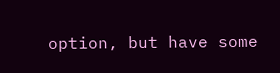option, but have some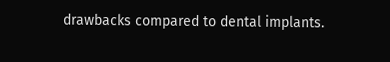drawbacks compared to dental implants.